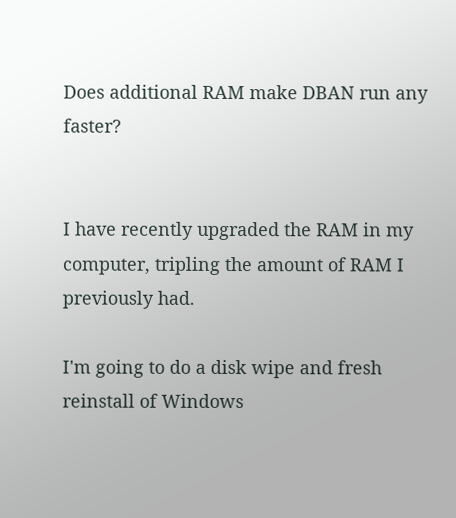Does additional RAM make DBAN run any faster?


I have recently upgraded the RAM in my computer, tripling the amount of RAM I previously had.

I'm going to do a disk wipe and fresh reinstall of Windows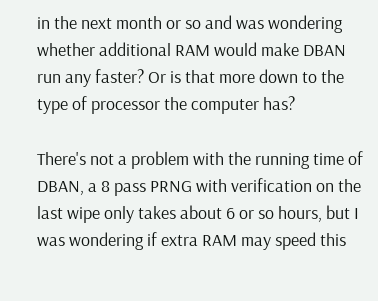in the next month or so and was wondering whether additional RAM would make DBAN run any faster? Or is that more down to the type of processor the computer has?

There's not a problem with the running time of DBAN, a 8 pass PRNG with verification on the last wipe only takes about 6 or so hours, but I was wondering if extra RAM may speed this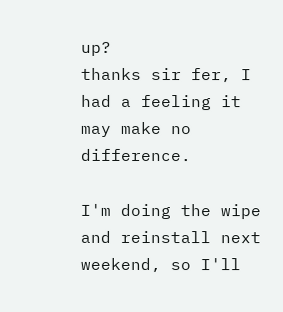up?
thanks sir fer, I had a feeling it may make no difference.

I'm doing the wipe and reinstall next weekend, so I'll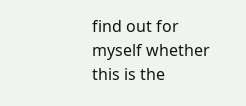find out for myself whether this is the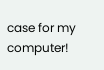case for my computer!